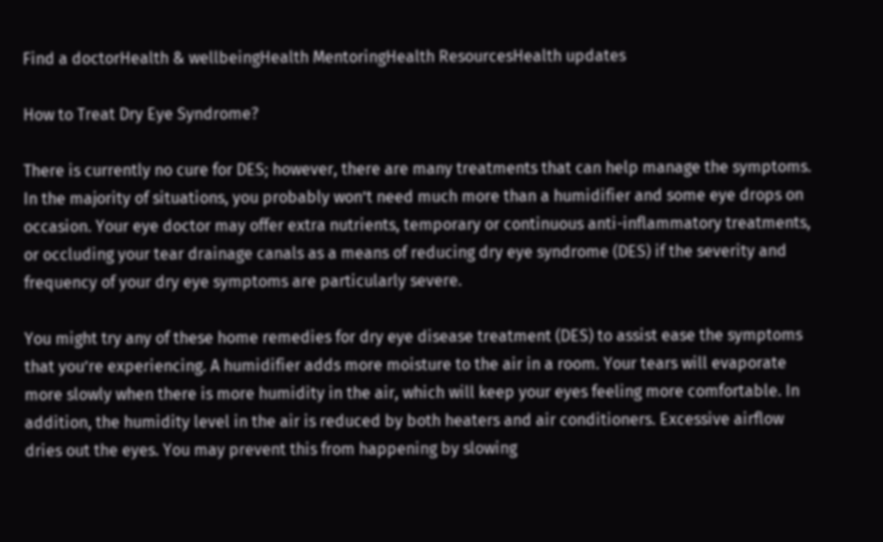Find a doctorHealth & wellbeingHealth MentoringHealth ResourcesHealth updates

How to Treat Dry Eye Syndrome?

There is currently no cure for DES; however, there are many treatments that can help manage the symptoms. In the majority of situations, you probably won’t need much more than a humidifier and some eye drops on occasion. Your eye doctor may offer extra nutrients, temporary or continuous anti-inflammatory treatments, or occluding your tear drainage canals as a means of reducing dry eye syndrome (DES) if the severity and frequency of your dry eye symptoms are particularly severe.

You might try any of these home remedies for dry eye disease treatment (DES) to assist ease the symptoms that you’re experiencing. A humidifier adds more moisture to the air in a room. Your tears will evaporate more slowly when there is more humidity in the air, which will keep your eyes feeling more comfortable. In addition, the humidity level in the air is reduced by both heaters and air conditioners. Excessive airflow dries out the eyes. You may prevent this from happening by slowing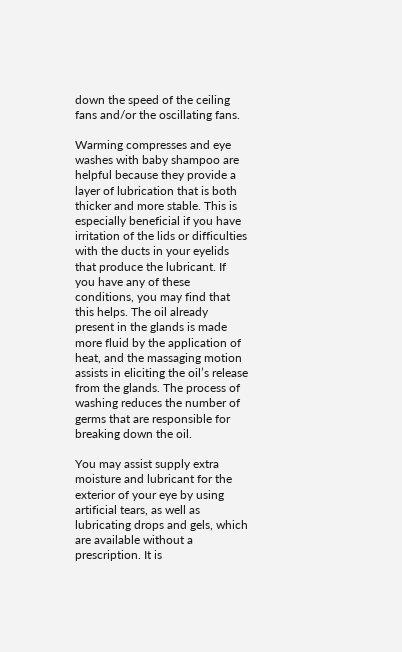down the speed of the ceiling fans and/or the oscillating fans.

Warming compresses and eye washes with baby shampoo are helpful because they provide a layer of lubrication that is both thicker and more stable. This is especially beneficial if you have irritation of the lids or difficulties with the ducts in your eyelids that produce the lubricant. If you have any of these conditions, you may find that this helps. The oil already present in the glands is made more fluid by the application of heat, and the massaging motion assists in eliciting the oil’s release from the glands. The process of washing reduces the number of germs that are responsible for breaking down the oil.

You may assist supply extra moisture and lubricant for the exterior of your eye by using artificial tears, as well as lubricating drops and gels, which are available without a prescription. It is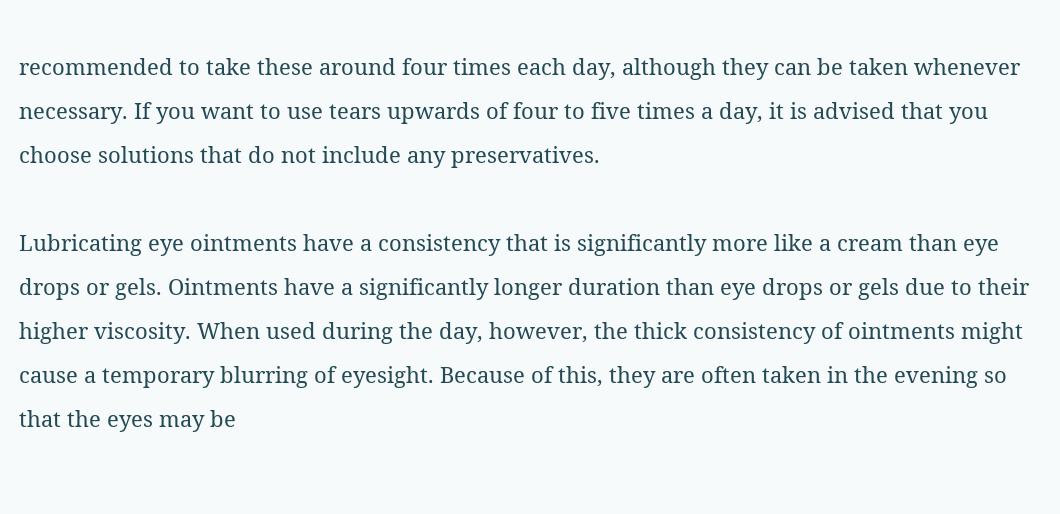recommended to take these around four times each day, although they can be taken whenever necessary. If you want to use tears upwards of four to five times a day, it is advised that you choose solutions that do not include any preservatives.

Lubricating eye ointments have a consistency that is significantly more like a cream than eye drops or gels. Ointments have a significantly longer duration than eye drops or gels due to their higher viscosity. When used during the day, however, the thick consistency of ointments might cause a temporary blurring of eyesight. Because of this, they are often taken in the evening so that the eyes may be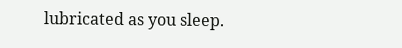lubricated as you sleep.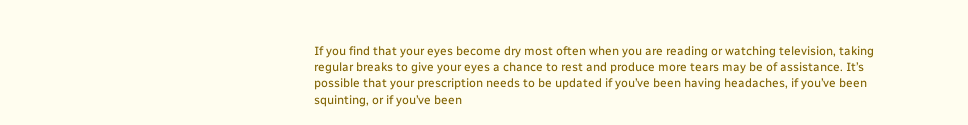If you find that your eyes become dry most often when you are reading or watching television, taking regular breaks to give your eyes a chance to rest and produce more tears may be of assistance. It’s possible that your prescription needs to be updated if you’ve been having headaches, if you’ve been squinting, or if you’ve been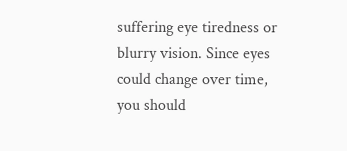suffering eye tiredness or blurry vision. Since eyes could change over time, you should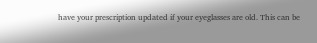have your prescription updated if your eyeglasses are old. This can be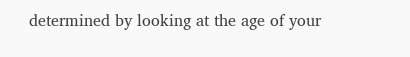determined by looking at the age of your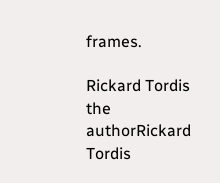frames.

Rickard Tordis
the authorRickard Tordis